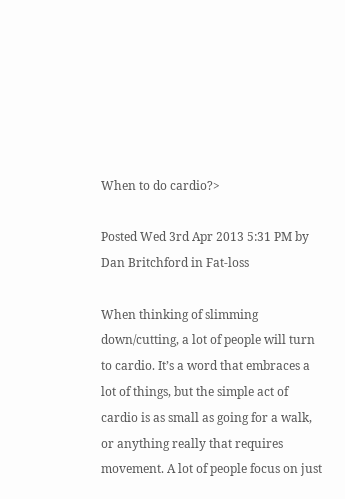When to do cardio?>

Posted Wed 3rd Apr 2013 5:31 PM by Dan Britchford in Fat-loss

When thinking of slimming down/cutting, a lot of people will turn to cardio. It’s a word that embraces a lot of things, but the simple act of cardio is as small as going for a walk, or anything really that requires movement. A lot of people focus on just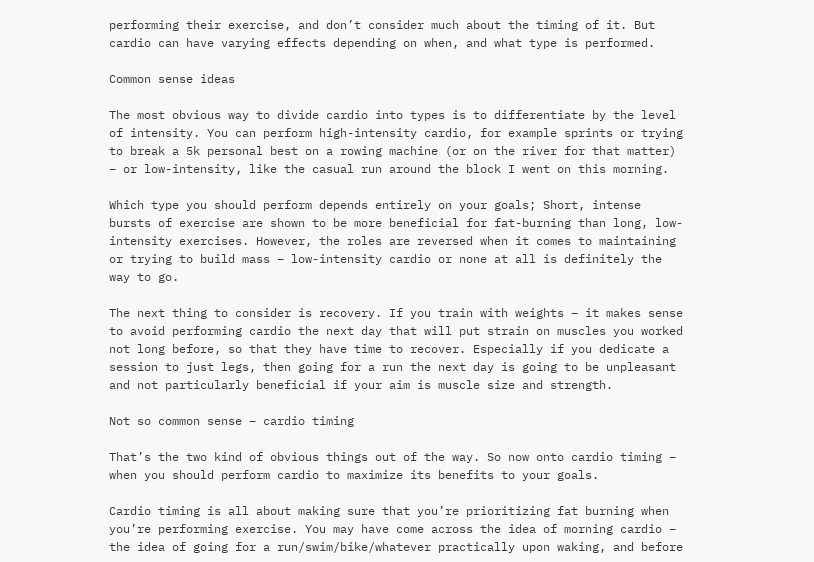performing their exercise, and don’t consider much about the timing of it. But cardio can have varying effects depending on when, and what type is performed.

Common sense ideas

The most obvious way to divide cardio into types is to differentiate by the level of intensity. You can perform high-intensity cardio, for example sprints or trying to break a 5k personal best on a rowing machine (or on the river for that matter) – or low-intensity, like the casual run around the block I went on this morning.

Which type you should perform depends entirely on your goals; Short, intense bursts of exercise are shown to be more beneficial for fat-burning than long, low-intensity exercises. However, the roles are reversed when it comes to maintaining or trying to build mass – low-intensity cardio or none at all is definitely the way to go.

The next thing to consider is recovery. If you train with weights – it makes sense to avoid performing cardio the next day that will put strain on muscles you worked not long before, so that they have time to recover. Especially if you dedicate a session to just legs, then going for a run the next day is going to be unpleasant and not particularly beneficial if your aim is muscle size and strength.

Not so common sense – cardio timing

That’s the two kind of obvious things out of the way. So now onto cardio timing – when you should perform cardio to maximize its benefits to your goals.

Cardio timing is all about making sure that you’re prioritizing fat burning when you’re performing exercise. You may have come across the idea of morning cardio – the idea of going for a run/swim/bike/whatever practically upon waking, and before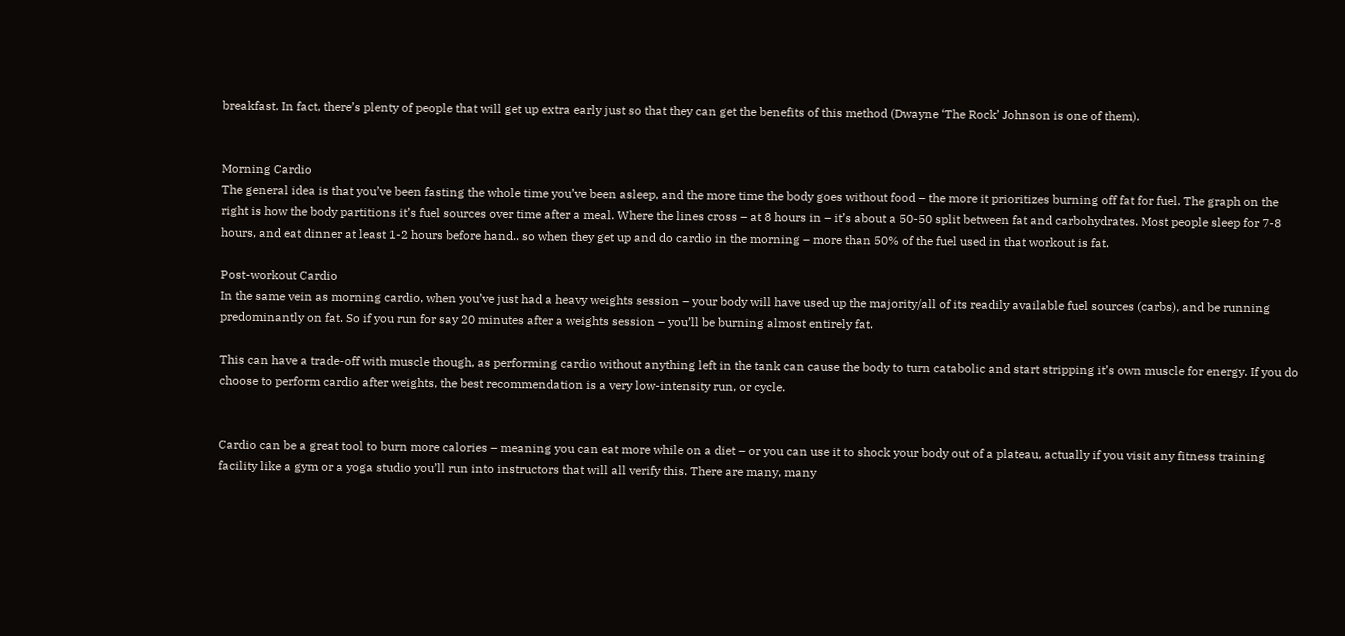breakfast. In fact, there’s plenty of people that will get up extra early just so that they can get the benefits of this method (Dwayne ‘The Rock’ Johnson is one of them).


Morning Cardio
The general idea is that you’ve been fasting the whole time you’ve been asleep, and the more time the body goes without food – the more it prioritizes burning off fat for fuel. The graph on the right is how the body partitions it’s fuel sources over time after a meal. Where the lines cross – at 8 hours in – it’s about a 50-50 split between fat and carbohydrates. Most people sleep for 7-8 hours, and eat dinner at least 1-2 hours before hand.. so when they get up and do cardio in the morning – more than 50% of the fuel used in that workout is fat.

Post-workout Cardio
In the same vein as morning cardio, when you’ve just had a heavy weights session – your body will have used up the majority/all of its readily available fuel sources (carbs), and be running predominantly on fat. So if you run for say 20 minutes after a weights session – you’ll be burning almost entirely fat.

This can have a trade-off with muscle though, as performing cardio without anything left in the tank can cause the body to turn catabolic and start stripping it’s own muscle for energy. If you do choose to perform cardio after weights, the best recommendation is a very low-intensity run, or cycle.


Cardio can be a great tool to burn more calories – meaning you can eat more while on a diet – or you can use it to shock your body out of a plateau, actually if you visit any fitness training facility like a gym or a yoga studio you’ll run into instructors that will all verify this. There are many, many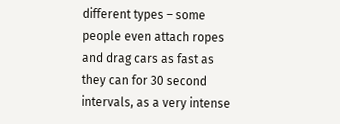different types – some people even attach ropes and drag cars as fast as they can for 30 second intervals, as a very intense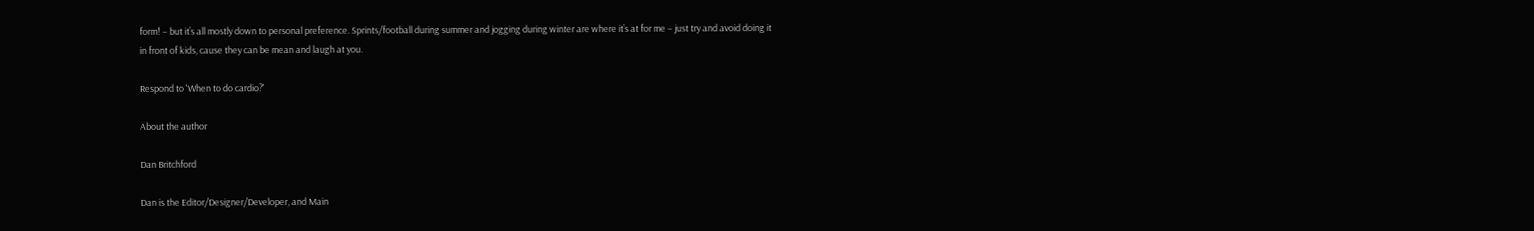form! – but it’s all mostly down to personal preference. Sprints/football during summer and jogging during winter are where it’s at for me – just try and avoid doing it in front of kids, cause they can be mean and laugh at you.

Respond to 'When to do cardio?'

About the author

Dan Britchford

Dan is the Editor/Designer/Developer, and Main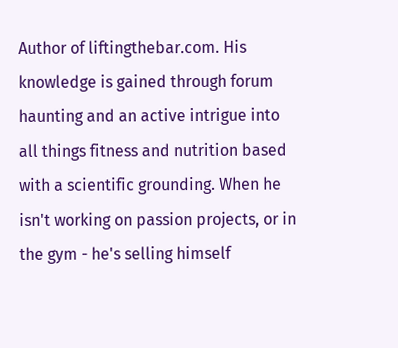Author of liftingthebar.com. His knowledge is gained through forum haunting and an active intrigue into all things fitness and nutrition based with a scientific grounding. When he isn't working on passion projects, or in the gym - he's selling himself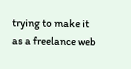trying to make it as a freelance web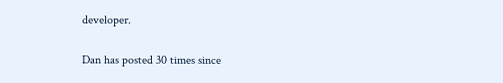developer.

Dan has posted 30 times since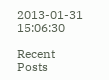2013-01-31 15:06:30

Recent Posts